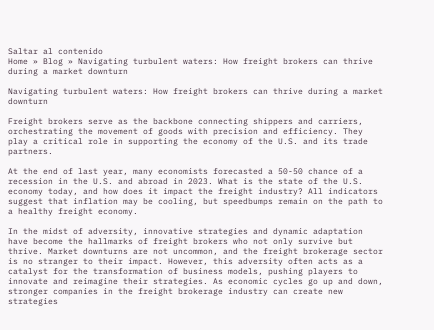Saltar al contenido
Home » Blog » Navigating turbulent waters: How freight brokers can thrive during a market downturn

Navigating turbulent waters: How freight brokers can thrive during a market downturn

Freight brokers serve as the backbone connecting shippers and carriers, orchestrating the movement of goods with precision and efficiency. They play a critical role in supporting the economy of the U.S. and its trade partners.

At the end of last year, many economists forecasted a 50-50 chance of a recession in the U.S. and abroad in 2023. What is the state of the U.S. economy today, and how does it impact the freight industry? All indicators suggest that inflation may be cooling, but speedbumps remain on the path to a healthy freight economy.

In the midst of adversity, innovative strategies and dynamic adaptation have become the hallmarks of freight brokers who not only survive but thrive. Market downturns are not uncommon, and the freight brokerage sector is no stranger to their impact. However, this adversity often acts as a catalyst for the transformation of business models, pushing players to innovate and reimagine their strategies. As economic cycles go up and down, stronger companies in the freight brokerage industry can create new strategies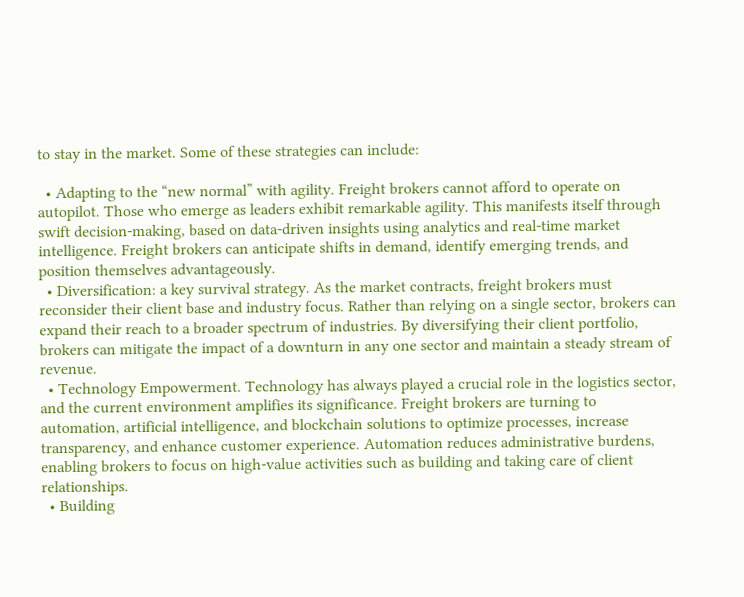to stay in the market. Some of these strategies can include:

  • Adapting to the “new normal” with agility. Freight brokers cannot afford to operate on autopilot. Those who emerge as leaders exhibit remarkable agility. This manifests itself through swift decision-making, based on data-driven insights using analytics and real-time market intelligence. Freight brokers can anticipate shifts in demand, identify emerging trends, and position themselves advantageously.
  • Diversification: a key survival strategy. As the market contracts, freight brokers must reconsider their client base and industry focus. Rather than relying on a single sector, brokers can expand their reach to a broader spectrum of industries. By diversifying their client portfolio, brokers can mitigate the impact of a downturn in any one sector and maintain a steady stream of revenue.
  • Technology Empowerment. Technology has always played a crucial role in the logistics sector, and the current environment amplifies its significance. Freight brokers are turning to automation, artificial intelligence, and blockchain solutions to optimize processes, increase transparency, and enhance customer experience. Automation reduces administrative burdens, enabling brokers to focus on high-value activities such as building and taking care of client relationships.
  • Building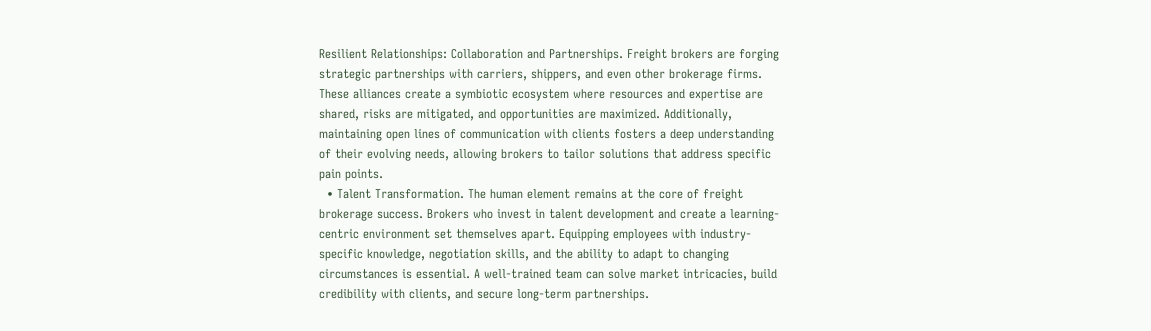Resilient Relationships: Collaboration and Partnerships. Freight brokers are forging strategic partnerships with carriers, shippers, and even other brokerage firms. These alliances create a symbiotic ecosystem where resources and expertise are shared, risks are mitigated, and opportunities are maximized. Additionally, maintaining open lines of communication with clients fosters a deep understanding of their evolving needs, allowing brokers to tailor solutions that address specific pain points.
  • Talent Transformation. The human element remains at the core of freight brokerage success. Brokers who invest in talent development and create a learning-centric environment set themselves apart. Equipping employees with industry-specific knowledge, negotiation skills, and the ability to adapt to changing circumstances is essential. A well-trained team can solve market intricacies, build credibility with clients, and secure long-term partnerships.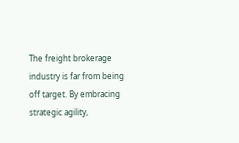The freight brokerage industry is far from being off target. By embracing strategic agility,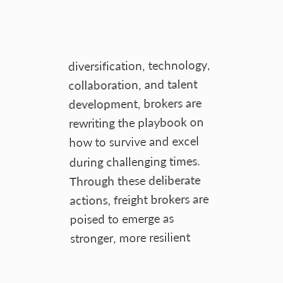diversification, technology, collaboration, and talent development, brokers are rewriting the playbook on how to survive and excel during challenging times. Through these deliberate actions, freight brokers are poised to emerge as stronger, more resilient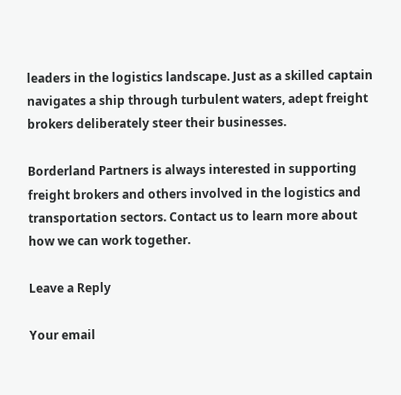leaders in the logistics landscape. Just as a skilled captain navigates a ship through turbulent waters, adept freight brokers deliberately steer their businesses.

Borderland Partners is always interested in supporting freight brokers and others involved in the logistics and transportation sectors. Contact us to learn more about how we can work together.

Leave a Reply

Your email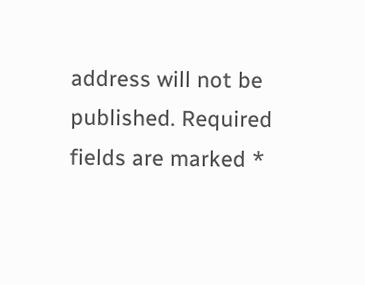address will not be published. Required fields are marked *